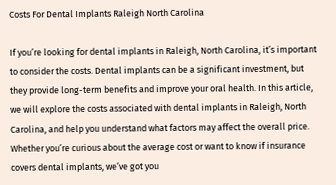Costs For Dental Implants Raleigh North Carolina

If you’re looking for dental implants in Raleigh, North Carolina, it’s important to consider the costs. Dental implants can be a significant investment, but they provide long-term benefits and improve your oral health. In this article, we will explore the costs associated with dental implants in Raleigh, North Carolina, and help you understand what factors may affect the overall price. Whether you’re curious about the average cost or want to know if insurance covers dental implants, we’ve got you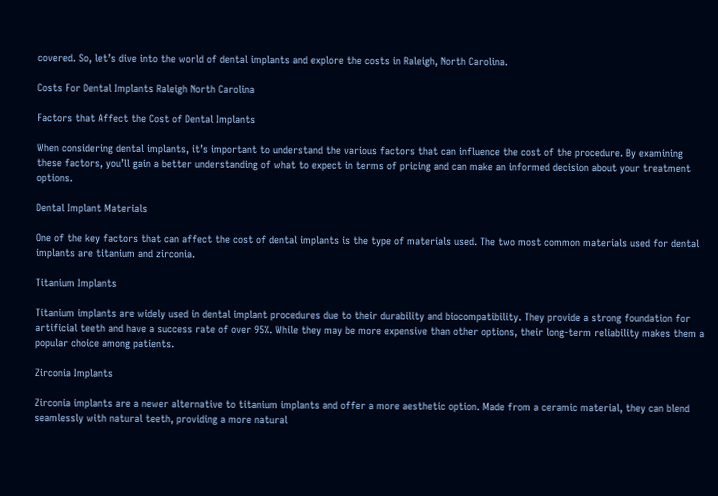covered. So, let’s dive into the world of dental implants and explore the costs in Raleigh, North Carolina.

Costs For Dental Implants Raleigh North Carolina

Factors that Affect the Cost of Dental Implants

When considering dental implants, it’s important to understand the various factors that can influence the cost of the procedure. By examining these factors, you’ll gain a better understanding of what to expect in terms of pricing and can make an informed decision about your treatment options.

Dental Implant Materials

One of the key factors that can affect the cost of dental implants is the type of materials used. The two most common materials used for dental implants are titanium and zirconia.

Titanium Implants

Titanium implants are widely used in dental implant procedures due to their durability and biocompatibility. They provide a strong foundation for artificial teeth and have a success rate of over 95%. While they may be more expensive than other options, their long-term reliability makes them a popular choice among patients.

Zirconia Implants

Zirconia implants are a newer alternative to titanium implants and offer a more aesthetic option. Made from a ceramic material, they can blend seamlessly with natural teeth, providing a more natural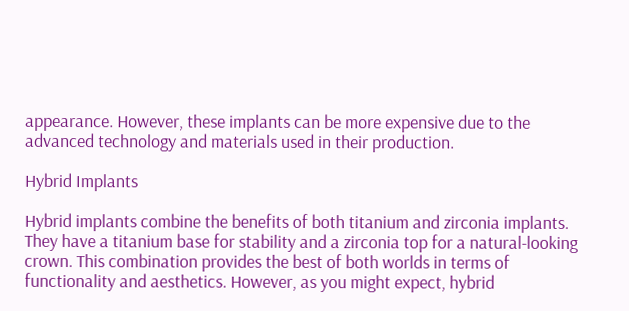appearance. However, these implants can be more expensive due to the advanced technology and materials used in their production.

Hybrid Implants

Hybrid implants combine the benefits of both titanium and zirconia implants. They have a titanium base for stability and a zirconia top for a natural-looking crown. This combination provides the best of both worlds in terms of functionality and aesthetics. However, as you might expect, hybrid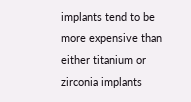implants tend to be more expensive than either titanium or zirconia implants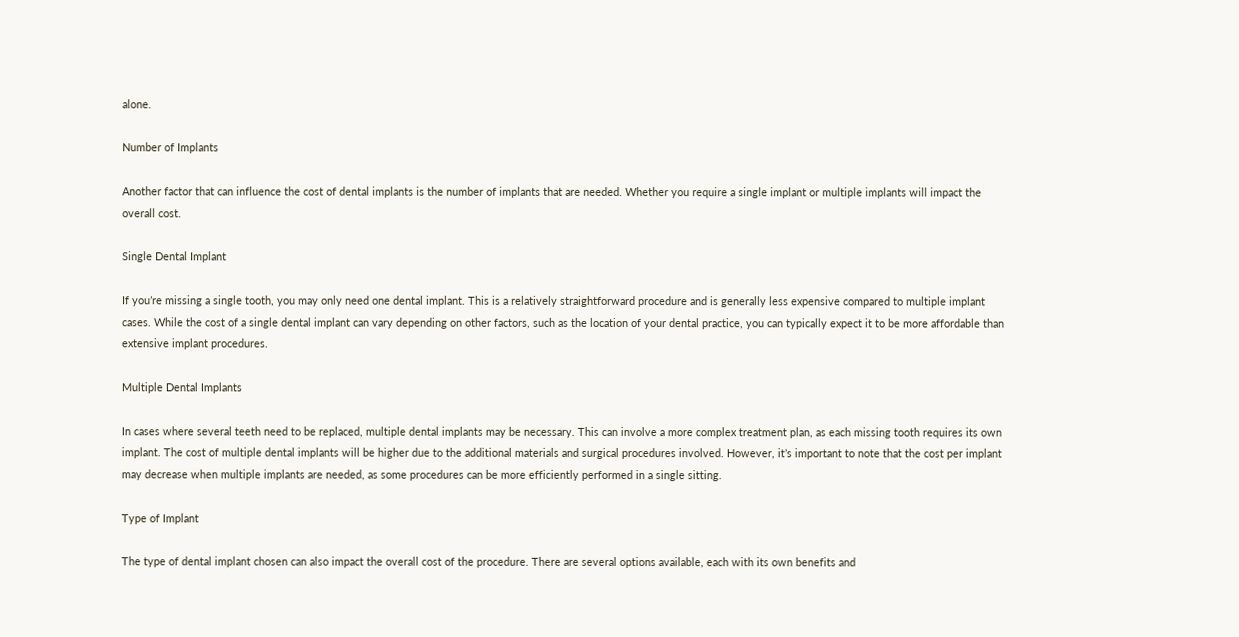alone.

Number of Implants

Another factor that can influence the cost of dental implants is the number of implants that are needed. Whether you require a single implant or multiple implants will impact the overall cost.

Single Dental Implant

If you’re missing a single tooth, you may only need one dental implant. This is a relatively straightforward procedure and is generally less expensive compared to multiple implant cases. While the cost of a single dental implant can vary depending on other factors, such as the location of your dental practice, you can typically expect it to be more affordable than extensive implant procedures.

Multiple Dental Implants

In cases where several teeth need to be replaced, multiple dental implants may be necessary. This can involve a more complex treatment plan, as each missing tooth requires its own implant. The cost of multiple dental implants will be higher due to the additional materials and surgical procedures involved. However, it’s important to note that the cost per implant may decrease when multiple implants are needed, as some procedures can be more efficiently performed in a single sitting.

Type of Implant

The type of dental implant chosen can also impact the overall cost of the procedure. There are several options available, each with its own benefits and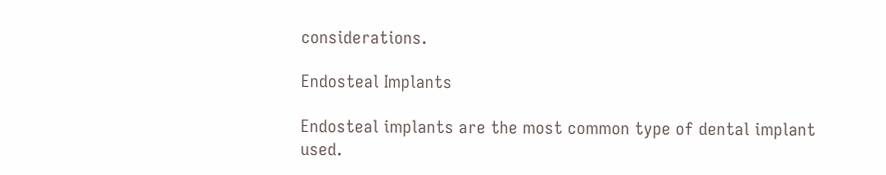considerations.

Endosteal Implants

Endosteal implants are the most common type of dental implant used.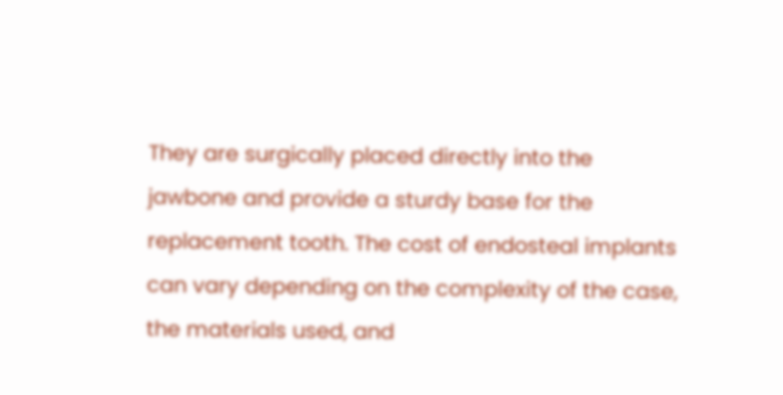They are surgically placed directly into the jawbone and provide a sturdy base for the replacement tooth. The cost of endosteal implants can vary depending on the complexity of the case, the materials used, and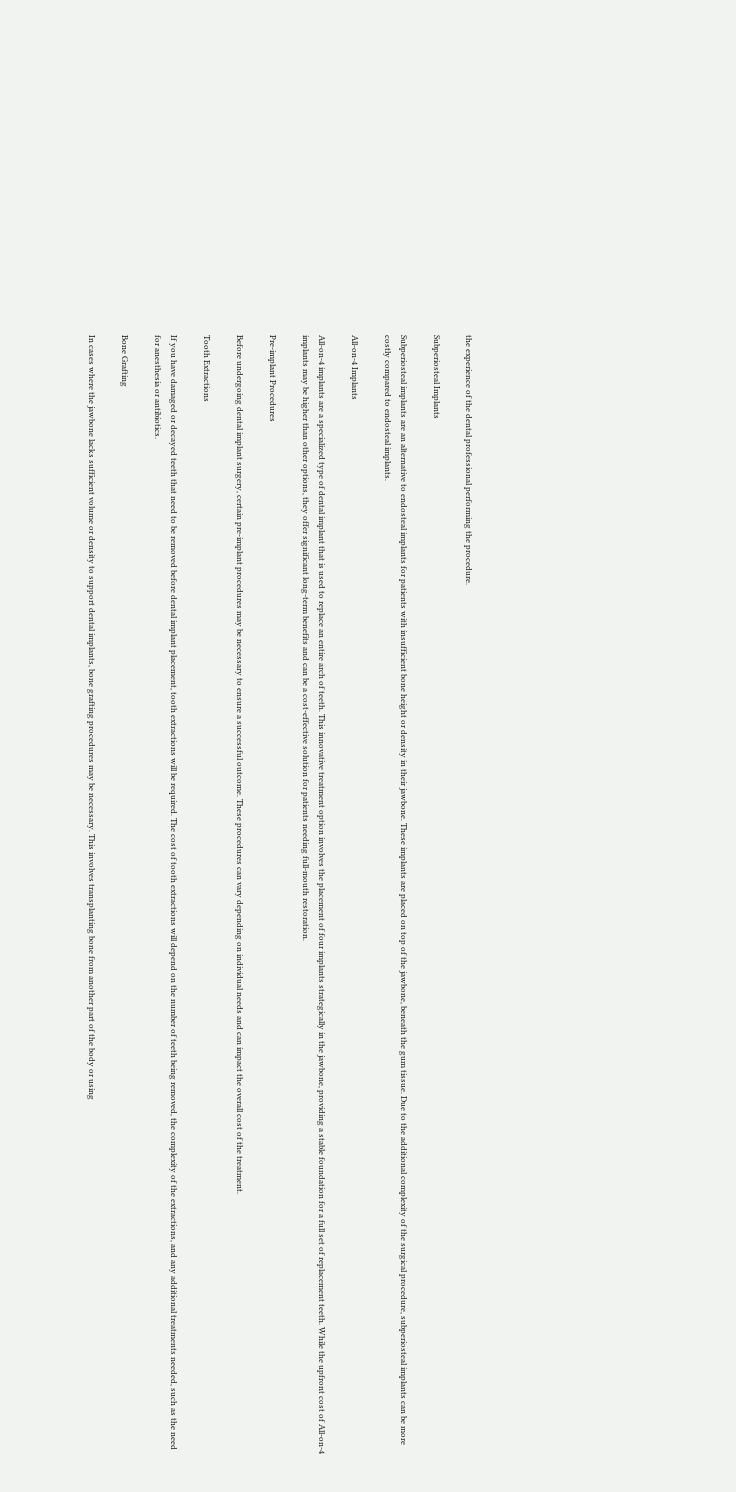the experience of the dental professional performing the procedure.

Subperiosteal Implants

Subperiosteal implants are an alternative to endosteal implants for patients with insufficient bone height or density in their jawbone. These implants are placed on top of the jawbone, beneath the gum tissue. Due to the additional complexity of the surgical procedure, subperiosteal implants can be more costly compared to endosteal implants.

All-on-4 Implants

All-on-4 implants are a specialized type of dental implant that is used to replace an entire arch of teeth. This innovative treatment option involves the placement of four implants strategically in the jawbone, providing a stable foundation for a full set of replacement teeth. While the upfront cost of All-on-4 implants may be higher than other options, they offer significant long-term benefits and can be a cost-effective solution for patients needing full-mouth restoration.

Pre-implant Procedures

Before undergoing dental implant surgery, certain pre-implant procedures may be necessary to ensure a successful outcome. These procedures can vary depending on individual needs and can impact the overall cost of the treatment.

Tooth Extractions

If you have damaged or decayed teeth that need to be removed before dental implant placement, tooth extractions will be required. The cost of tooth extractions will depend on the number of teeth being removed, the complexity of the extractions, and any additional treatments needed, such as the need for anesthesia or antibiotics.

Bone Grafting

In cases where the jawbone lacks sufficient volume or density to support dental implants, bone grafting procedures may be necessary. This involves transplanting bone from another part of the body or using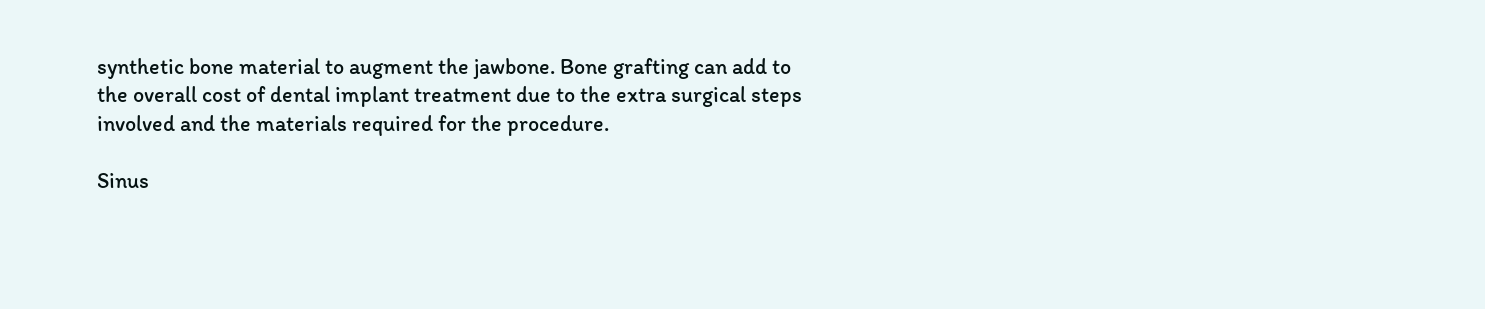synthetic bone material to augment the jawbone. Bone grafting can add to the overall cost of dental implant treatment due to the extra surgical steps involved and the materials required for the procedure.

Sinus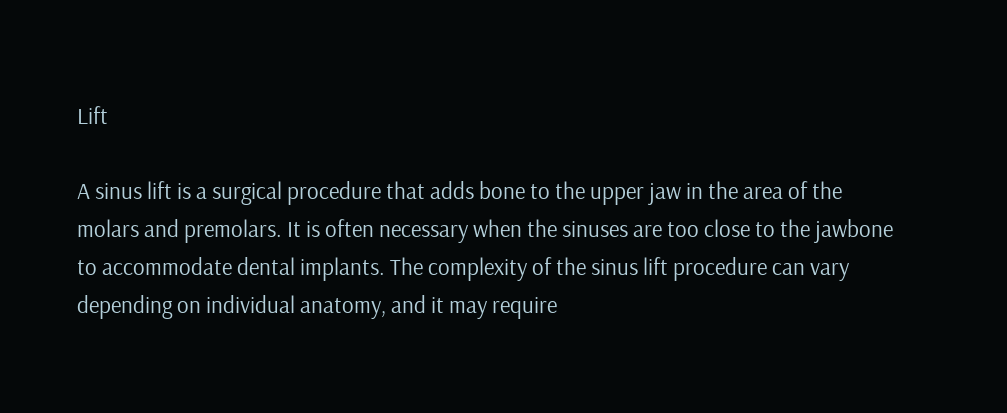Lift

A sinus lift is a surgical procedure that adds bone to the upper jaw in the area of the molars and premolars. It is often necessary when the sinuses are too close to the jawbone to accommodate dental implants. The complexity of the sinus lift procedure can vary depending on individual anatomy, and it may require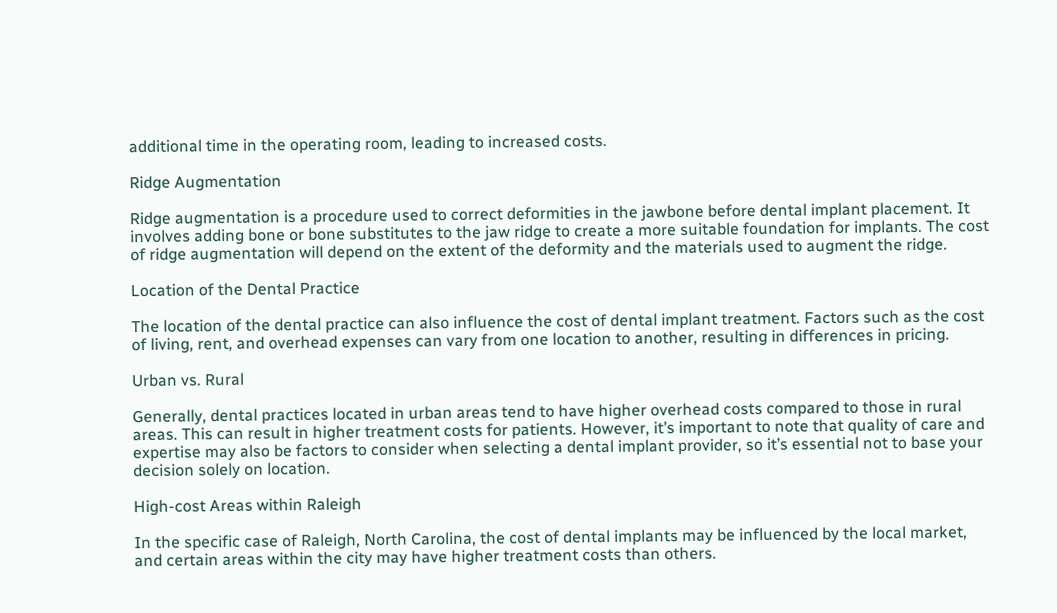additional time in the operating room, leading to increased costs.

Ridge Augmentation

Ridge augmentation is a procedure used to correct deformities in the jawbone before dental implant placement. It involves adding bone or bone substitutes to the jaw ridge to create a more suitable foundation for implants. The cost of ridge augmentation will depend on the extent of the deformity and the materials used to augment the ridge.

Location of the Dental Practice

The location of the dental practice can also influence the cost of dental implant treatment. Factors such as the cost of living, rent, and overhead expenses can vary from one location to another, resulting in differences in pricing.

Urban vs. Rural

Generally, dental practices located in urban areas tend to have higher overhead costs compared to those in rural areas. This can result in higher treatment costs for patients. However, it’s important to note that quality of care and expertise may also be factors to consider when selecting a dental implant provider, so it’s essential not to base your decision solely on location.

High-cost Areas within Raleigh

In the specific case of Raleigh, North Carolina, the cost of dental implants may be influenced by the local market, and certain areas within the city may have higher treatment costs than others.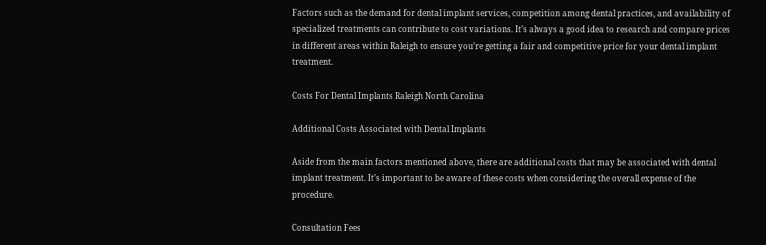Factors such as the demand for dental implant services, competition among dental practices, and availability of specialized treatments can contribute to cost variations. It’s always a good idea to research and compare prices in different areas within Raleigh to ensure you’re getting a fair and competitive price for your dental implant treatment.

Costs For Dental Implants Raleigh North Carolina

Additional Costs Associated with Dental Implants

Aside from the main factors mentioned above, there are additional costs that may be associated with dental implant treatment. It’s important to be aware of these costs when considering the overall expense of the procedure.

Consultation Fees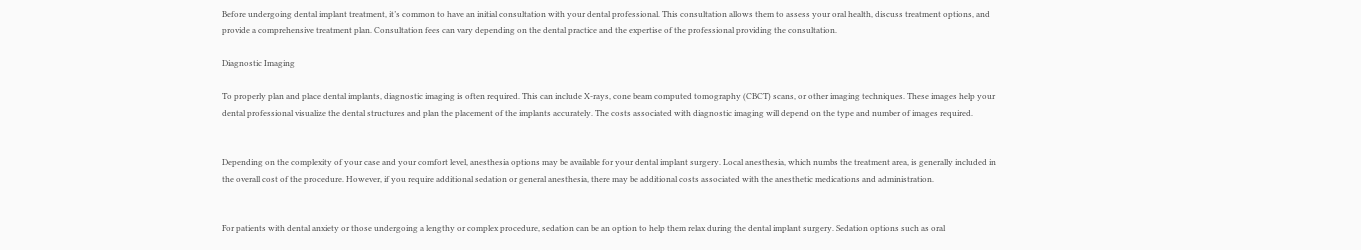Before undergoing dental implant treatment, it’s common to have an initial consultation with your dental professional. This consultation allows them to assess your oral health, discuss treatment options, and provide a comprehensive treatment plan. Consultation fees can vary depending on the dental practice and the expertise of the professional providing the consultation.

Diagnostic Imaging

To properly plan and place dental implants, diagnostic imaging is often required. This can include X-rays, cone beam computed tomography (CBCT) scans, or other imaging techniques. These images help your dental professional visualize the dental structures and plan the placement of the implants accurately. The costs associated with diagnostic imaging will depend on the type and number of images required.


Depending on the complexity of your case and your comfort level, anesthesia options may be available for your dental implant surgery. Local anesthesia, which numbs the treatment area, is generally included in the overall cost of the procedure. However, if you require additional sedation or general anesthesia, there may be additional costs associated with the anesthetic medications and administration.


For patients with dental anxiety or those undergoing a lengthy or complex procedure, sedation can be an option to help them relax during the dental implant surgery. Sedation options such as oral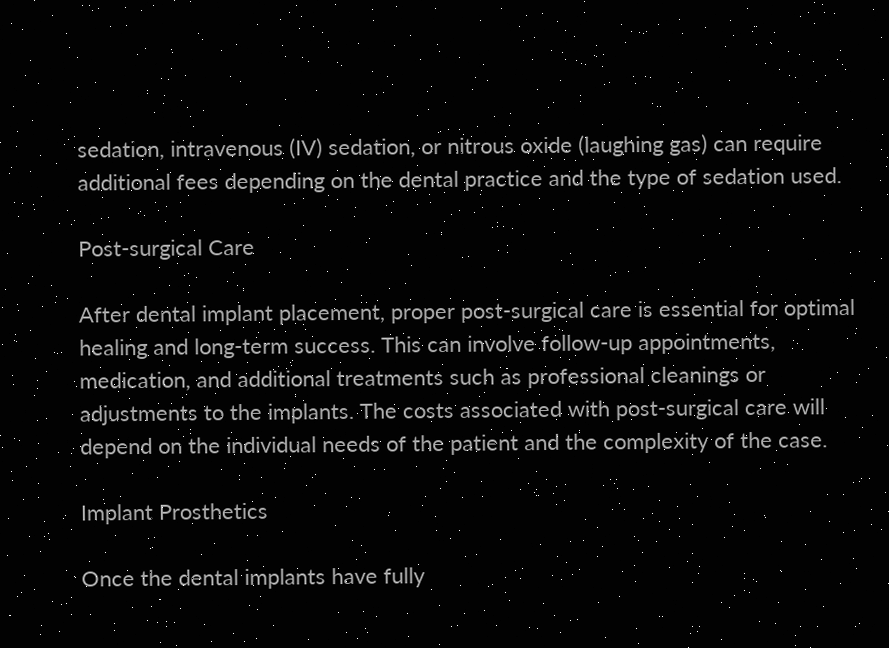sedation, intravenous (IV) sedation, or nitrous oxide (laughing gas) can require additional fees depending on the dental practice and the type of sedation used.

Post-surgical Care

After dental implant placement, proper post-surgical care is essential for optimal healing and long-term success. This can involve follow-up appointments, medication, and additional treatments such as professional cleanings or adjustments to the implants. The costs associated with post-surgical care will depend on the individual needs of the patient and the complexity of the case.

Implant Prosthetics

Once the dental implants have fully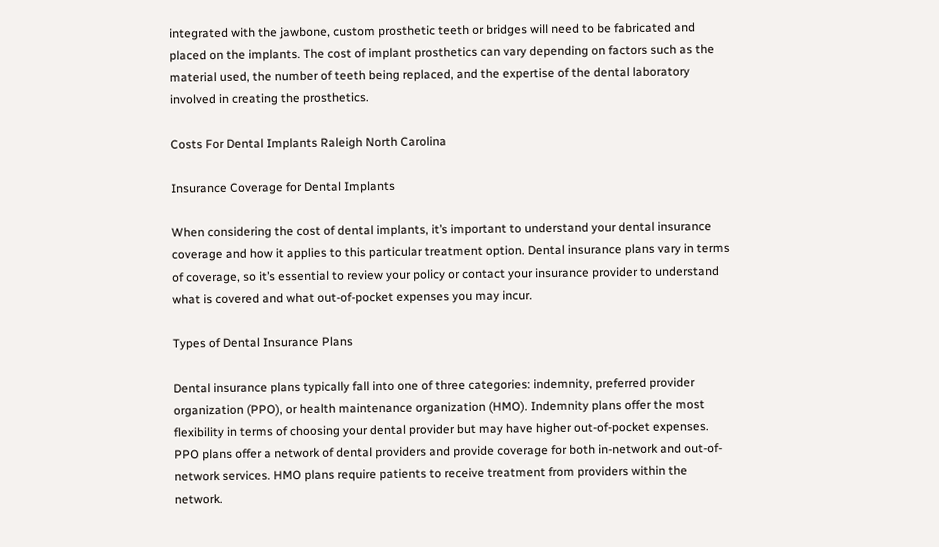integrated with the jawbone, custom prosthetic teeth or bridges will need to be fabricated and placed on the implants. The cost of implant prosthetics can vary depending on factors such as the material used, the number of teeth being replaced, and the expertise of the dental laboratory involved in creating the prosthetics.

Costs For Dental Implants Raleigh North Carolina

Insurance Coverage for Dental Implants

When considering the cost of dental implants, it’s important to understand your dental insurance coverage and how it applies to this particular treatment option. Dental insurance plans vary in terms of coverage, so it’s essential to review your policy or contact your insurance provider to understand what is covered and what out-of-pocket expenses you may incur.

Types of Dental Insurance Plans

Dental insurance plans typically fall into one of three categories: indemnity, preferred provider organization (PPO), or health maintenance organization (HMO). Indemnity plans offer the most flexibility in terms of choosing your dental provider but may have higher out-of-pocket expenses. PPO plans offer a network of dental providers and provide coverage for both in-network and out-of-network services. HMO plans require patients to receive treatment from providers within the network.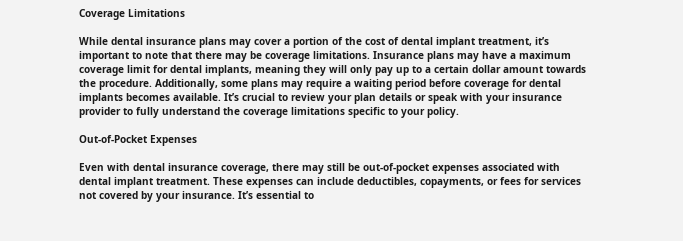Coverage Limitations

While dental insurance plans may cover a portion of the cost of dental implant treatment, it’s important to note that there may be coverage limitations. Insurance plans may have a maximum coverage limit for dental implants, meaning they will only pay up to a certain dollar amount towards the procedure. Additionally, some plans may require a waiting period before coverage for dental implants becomes available. It’s crucial to review your plan details or speak with your insurance provider to fully understand the coverage limitations specific to your policy.

Out-of-Pocket Expenses

Even with dental insurance coverage, there may still be out-of-pocket expenses associated with dental implant treatment. These expenses can include deductibles, copayments, or fees for services not covered by your insurance. It’s essential to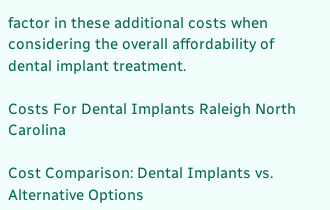factor in these additional costs when considering the overall affordability of dental implant treatment.

Costs For Dental Implants Raleigh North Carolina

Cost Comparison: Dental Implants vs. Alternative Options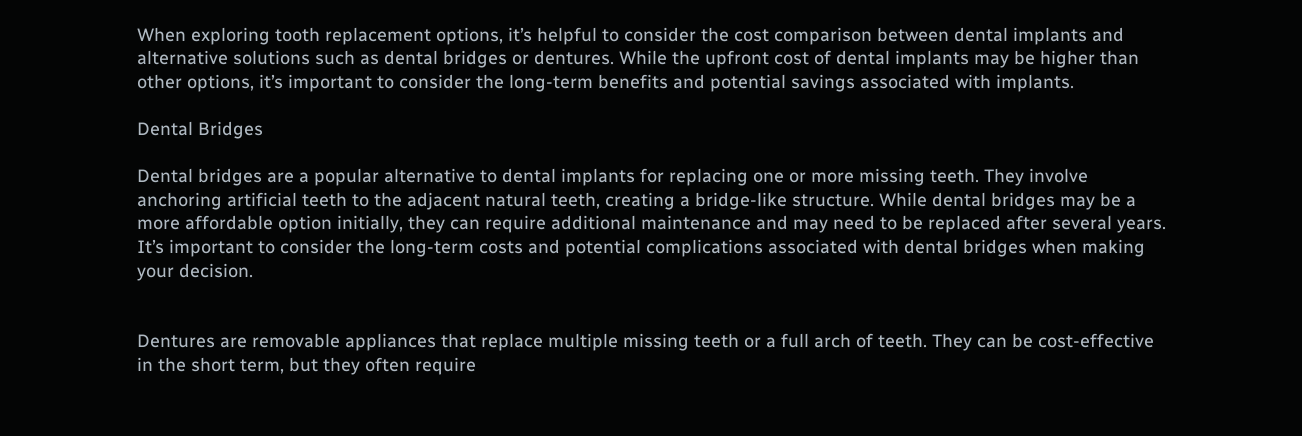When exploring tooth replacement options, it’s helpful to consider the cost comparison between dental implants and alternative solutions such as dental bridges or dentures. While the upfront cost of dental implants may be higher than other options, it’s important to consider the long-term benefits and potential savings associated with implants.

Dental Bridges

Dental bridges are a popular alternative to dental implants for replacing one or more missing teeth. They involve anchoring artificial teeth to the adjacent natural teeth, creating a bridge-like structure. While dental bridges may be a more affordable option initially, they can require additional maintenance and may need to be replaced after several years. It’s important to consider the long-term costs and potential complications associated with dental bridges when making your decision.


Dentures are removable appliances that replace multiple missing teeth or a full arch of teeth. They can be cost-effective in the short term, but they often require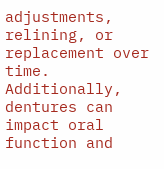adjustments, relining, or replacement over time. Additionally, dentures can impact oral function and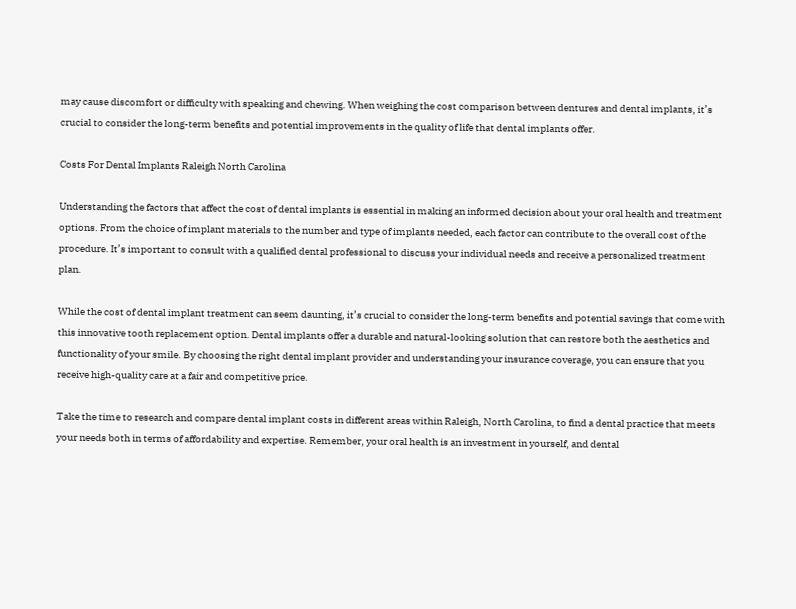may cause discomfort or difficulty with speaking and chewing. When weighing the cost comparison between dentures and dental implants, it’s crucial to consider the long-term benefits and potential improvements in the quality of life that dental implants offer.

Costs For Dental Implants Raleigh North Carolina

Understanding the factors that affect the cost of dental implants is essential in making an informed decision about your oral health and treatment options. From the choice of implant materials to the number and type of implants needed, each factor can contribute to the overall cost of the procedure. It’s important to consult with a qualified dental professional to discuss your individual needs and receive a personalized treatment plan.

While the cost of dental implant treatment can seem daunting, it’s crucial to consider the long-term benefits and potential savings that come with this innovative tooth replacement option. Dental implants offer a durable and natural-looking solution that can restore both the aesthetics and functionality of your smile. By choosing the right dental implant provider and understanding your insurance coverage, you can ensure that you receive high-quality care at a fair and competitive price.

Take the time to research and compare dental implant costs in different areas within Raleigh, North Carolina, to find a dental practice that meets your needs both in terms of affordability and expertise. Remember, your oral health is an investment in yourself, and dental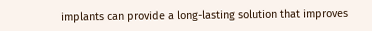implants can provide a long-lasting solution that improves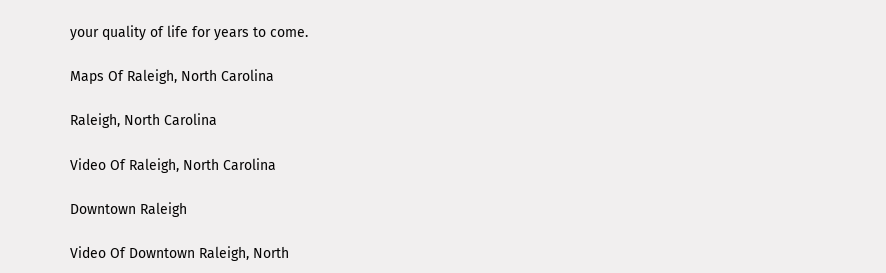your quality of life for years to come.

Maps Of Raleigh, North Carolina

Raleigh, North Carolina

Video Of Raleigh, North Carolina

Downtown Raleigh

Video Of Downtown Raleigh, North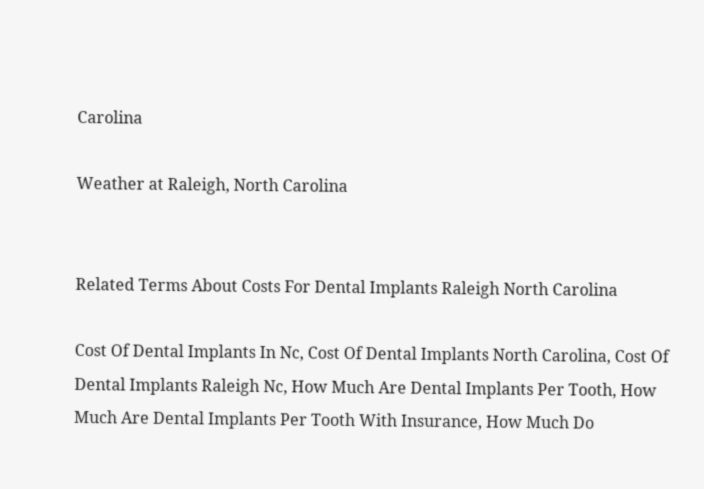Carolina

Weather at Raleigh, North Carolina


Related Terms About Costs For Dental Implants Raleigh North Carolina

Cost Of Dental Implants In Nc, Cost Of Dental Implants North Carolina, Cost Of Dental Implants Raleigh Nc, How Much Are Dental Implants Per Tooth, How Much Are Dental Implants Per Tooth With Insurance, How Much Do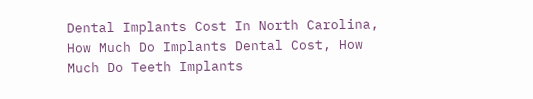Dental Implants Cost In North Carolina, How Much Do Implants Dental Cost, How Much Do Teeth Implants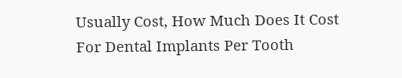Usually Cost, How Much Does It Cost For Dental Implants Per Tooth